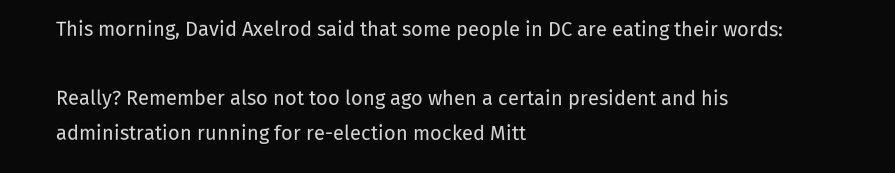This morning, David Axelrod said that some people in DC are eating their words:

Really? Remember also not too long ago when a certain president and his administration running for re-election mocked Mitt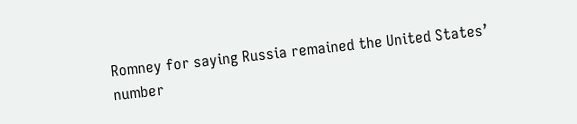Romney for saying Russia remained the United States’ number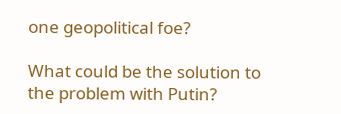one geopolitical foe?

What could be the solution to the problem with Putin?